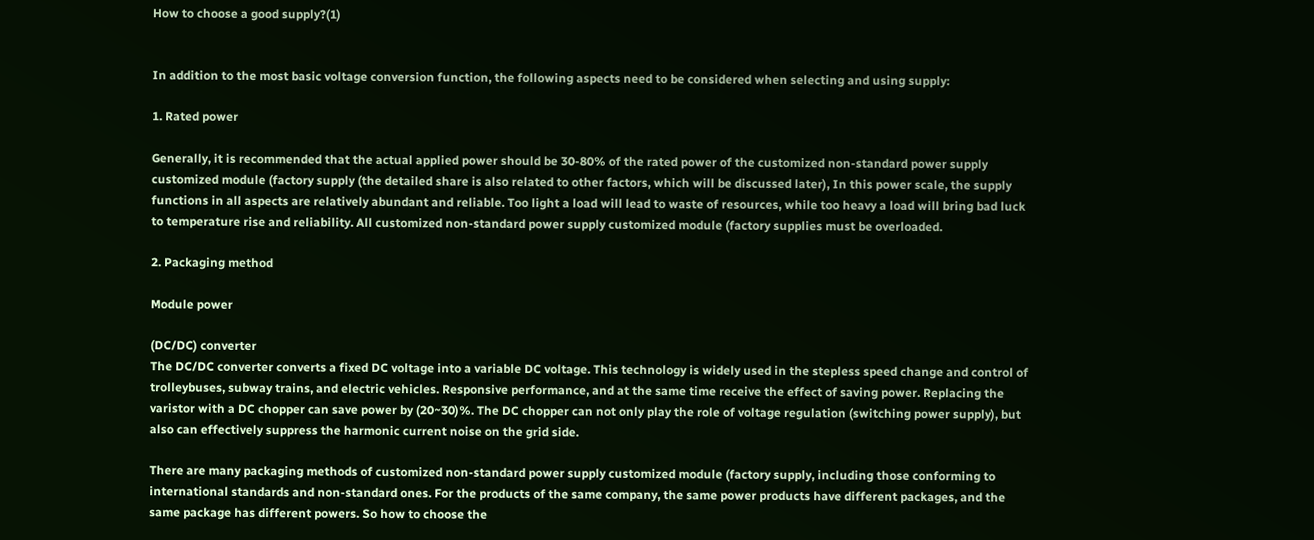How to choose a good supply?(1)


In addition to the most basic voltage conversion function, the following aspects need to be considered when selecting and using supply:

1. Rated power

Generally, it is recommended that the actual applied power should be 30-80% of the rated power of the customized non-standard power supply customized module (factory supply (the detailed share is also related to other factors, which will be discussed later), In this power scale, the supply functions in all aspects are relatively abundant and reliable. Too light a load will lead to waste of resources, while too heavy a load will bring bad luck to temperature rise and reliability. All customized non-standard power supply customized module (factory supplies must be overloaded.

2. Packaging method

Module power

(DC/DC) converter
The DC/DC converter converts a fixed DC voltage into a variable DC voltage. This technology is widely used in the stepless speed change and control of trolleybuses, subway trains, and electric vehicles. Responsive performance, and at the same time receive the effect of saving power. Replacing the varistor with a DC chopper can save power by (20~30)%. The DC chopper can not only play the role of voltage regulation (switching power supply), but also can effectively suppress the harmonic current noise on the grid side.

There are many packaging methods of customized non-standard power supply customized module (factory supply, including those conforming to international standards and non-standard ones. For the products of the same company, the same power products have different packages, and the same package has different powers. So how to choose the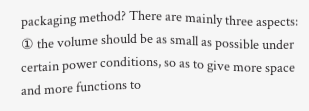packaging method? There are mainly three aspects: ① the volume should be as small as possible under certain power conditions, so as to give more space and more functions to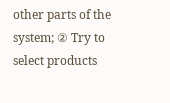other parts of the system; ② Try to select products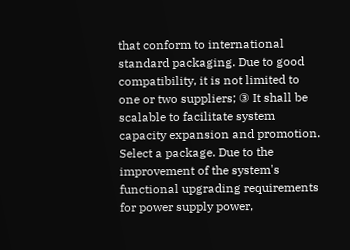that conform to international standard packaging. Due to good compatibility, it is not limited to one or two suppliers; ③ It shall be scalable to facilitate system capacity expansion and promotion. Select a package. Due to the improvement of the system's functional upgrading requirements for power supply power,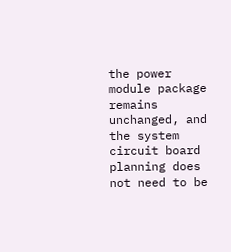the power module package remains unchanged, and the system circuit board planning does not need to be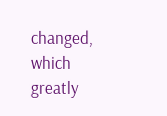changed, which greatly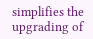simplifies the upgrading of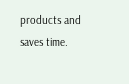products and saves time.